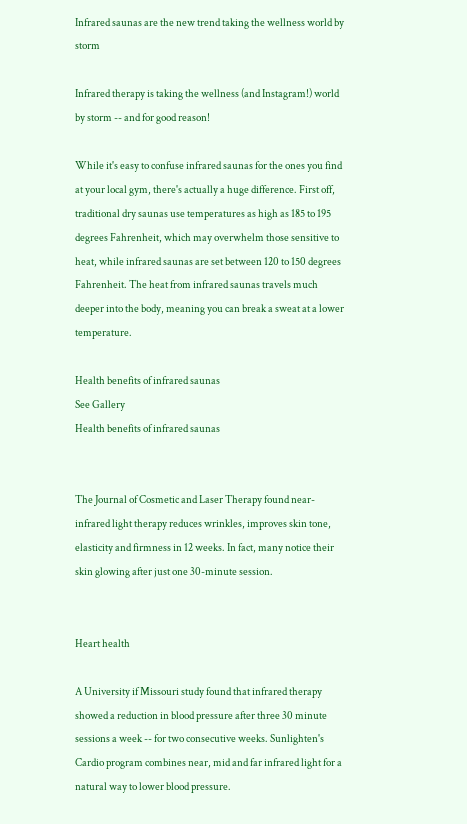Infrared saunas are the new trend taking the wellness world by storm

Infrared therapy is taking the wellness (and Instagram!) world by storm -- and for good reason!

While it's easy to confuse infrared saunas for the ones you find at your local gym, there's actually a huge difference. First off, traditional dry saunas use temperatures as high as 185 to 195 degrees Fahrenheit, which may overwhelm those sensitive to heat, while infrared saunas are set between 120 to 150 degrees Fahrenheit. The heat from infrared saunas travels much deeper into the body, meaning you can break a sweat at a lower temperature.

Health benefits of infrared saunas
See Gallery
Health benefits of infrared saunas


The Journal of Cosmetic and Laser Therapy found near-infrared light therapy reduces wrinkles, improves skin tone, elasticity and firmness in 12 weeks. In fact, many notice their skin glowing after just one 30-minute session.


Heart health

A University if Missouri study found that infrared therapy showed a reduction in blood pressure after three 30 minute sessions a week -- for two consecutive weeks. Sunlighten's Cardio program combines near, mid and far infrared light for a natural way to lower blood pressure.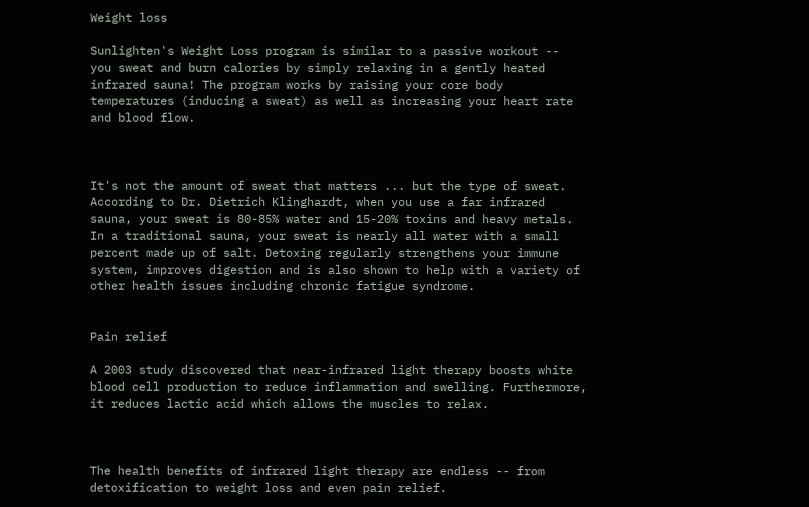Weight loss

Sunlighten's Weight Loss program is similar to a passive workout --  you sweat and burn calories by simply relaxing in a gently heated infrared sauna! The program works by raising your core body temperatures (inducing a sweat) as well as increasing your heart rate and blood flow.



It's not the amount of sweat that matters ... but the type of sweat.  According to Dr. Dietrich Klinghardt, when you use a far infrared sauna, your sweat is 80-85% water and 15-20% toxins and heavy metals.  In a traditional sauna, your sweat is nearly all water with a small percent made up of salt. Detoxing regularly strengthens your immune system, improves digestion and is also shown to help with a variety of other health issues including chronic fatigue syndrome.


Pain relief

A 2003 study discovered that near-infrared light therapy boosts white blood cell production to reduce inflammation and swelling. Furthermore, it reduces lactic acid which allows the muscles to relax.



The health benefits of infrared light therapy are endless -- from detoxification to weight loss and even pain relief.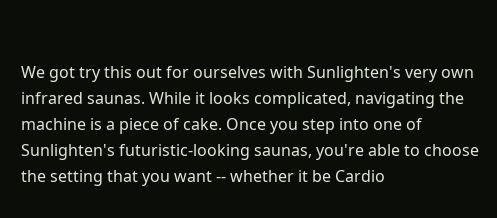We got try this out for ourselves with Sunlighten's very own infrared saunas. While it looks complicated, navigating the machine is a piece of cake. Once you step into one of Sunlighten's futuristic-looking saunas, you're able to choose the setting that you want -- whether it be Cardio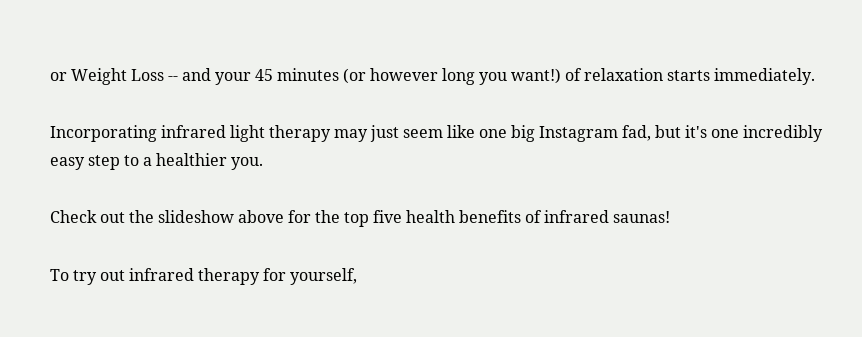or Weight Loss -- and your 45 minutes (or however long you want!) of relaxation starts immediately.

Incorporating infrared light therapy may just seem like one big Instagram fad, but it's one incredibly easy step to a healthier you.

Check out the slideshow above for the top five health benefits of infrared saunas!

To try out infrared therapy for yourself,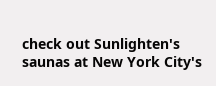check out Sunlighten's saunas at New York City's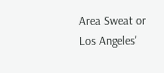Area Sweat or Los Angeles'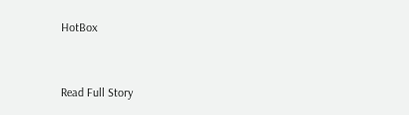HotBox



Read Full Story